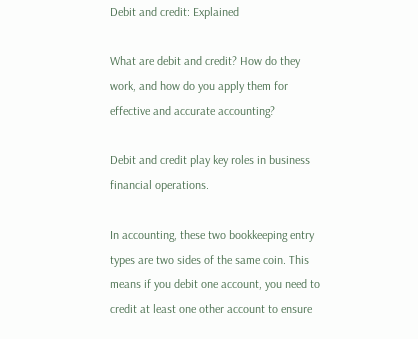Debit and credit: Explained

What are debit and credit? How do they work, and how do you apply them for effective and accurate accounting?

Debit and credit play key roles in business financial operations.

In accounting, these two bookkeeping entry types are two sides of the same coin. This means if you debit one account, you need to credit at least one other account to ensure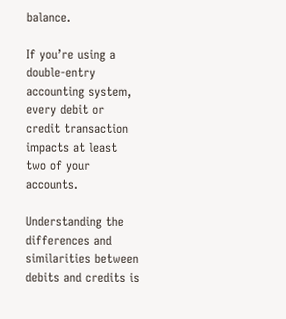balance.

If you’re using a double-entry accounting system, every debit or credit transaction impacts at least two of your accounts.

Understanding the differences and similarities between debits and credits is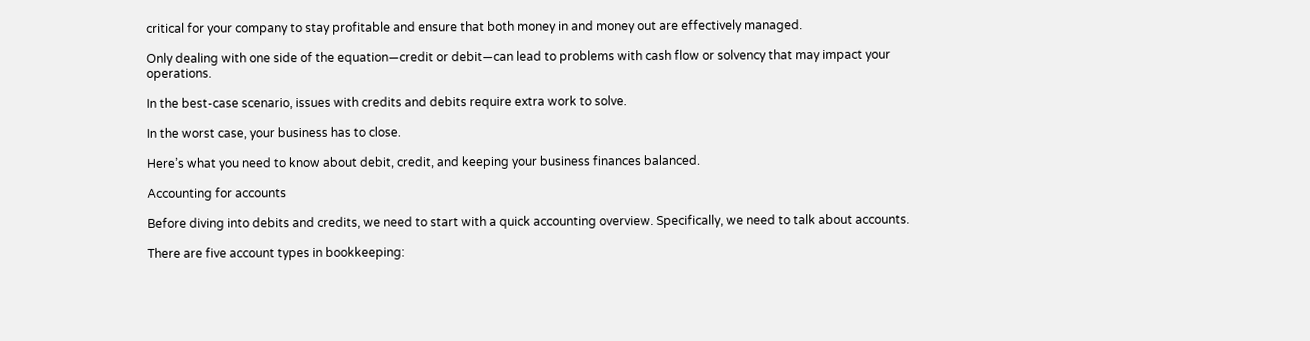critical for your company to stay profitable and ensure that both money in and money out are effectively managed.

Only dealing with one side of the equation—credit or debit—can lead to problems with cash flow or solvency that may impact your operations.

In the best-case scenario, issues with credits and debits require extra work to solve.

In the worst case, your business has to close.

Here’s what you need to know about debit, credit, and keeping your business finances balanced.

Accounting for accounts

Before diving into debits and credits, we need to start with a quick accounting overview. Specifically, we need to talk about accounts.

There are five account types in bookkeeping: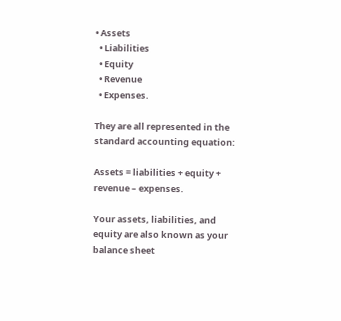• Assets
  • Liabilities
  • Equity
  • Revenue
  • Expenses.

They are all represented in the standard accounting equation:

Assets = liabilities + equity + revenue – expenses.

Your assets, liabilities, and equity are also known as your balance sheet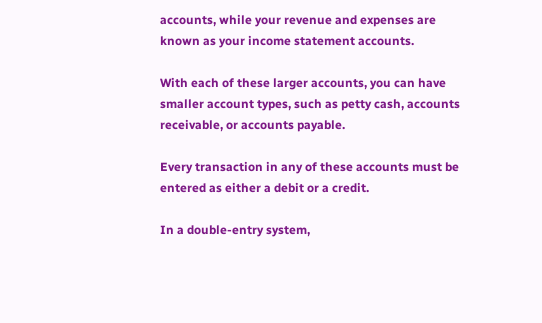accounts, while your revenue and expenses are known as your income statement accounts.

With each of these larger accounts, you can have smaller account types, such as petty cash, accounts receivable, or accounts payable.

Every transaction in any of these accounts must be entered as either a debit or a credit.

In a double-entry system,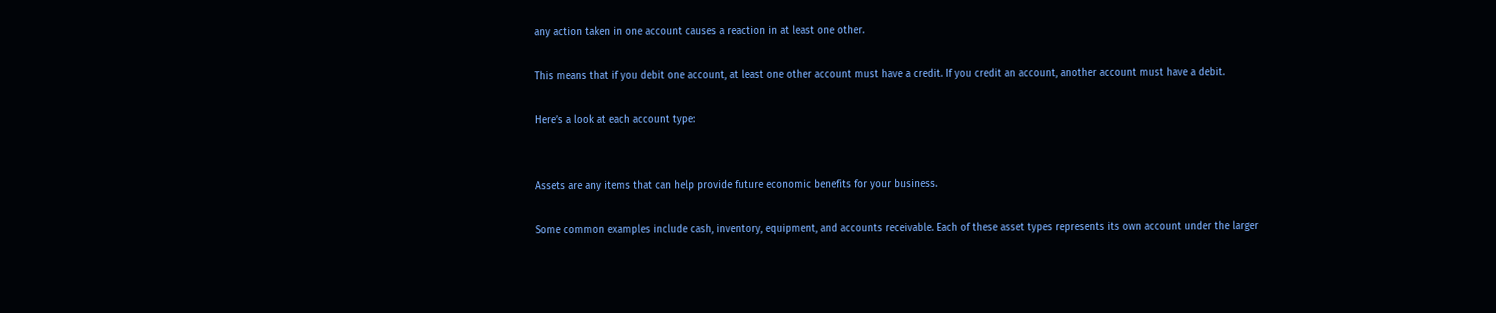any action taken in one account causes a reaction in at least one other.

This means that if you debit one account, at least one other account must have a credit. If you credit an account, another account must have a debit.

Here’s a look at each account type:


Assets are any items that can help provide future economic benefits for your business.

Some common examples include cash, inventory, equipment, and accounts receivable. Each of these asset types represents its own account under the larger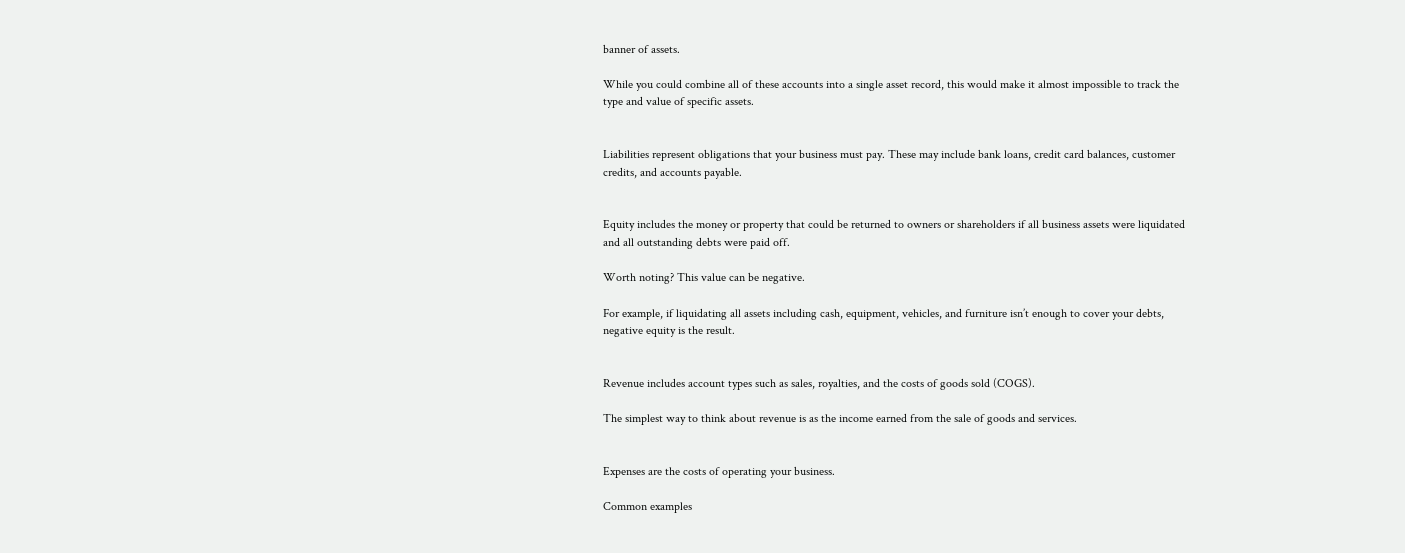banner of assets.

While you could combine all of these accounts into a single asset record, this would make it almost impossible to track the type and value of specific assets.


Liabilities represent obligations that your business must pay. These may include bank loans, credit card balances, customer credits, and accounts payable.


Equity includes the money or property that could be returned to owners or shareholders if all business assets were liquidated and all outstanding debts were paid off.

Worth noting? This value can be negative.

For example, if liquidating all assets including cash, equipment, vehicles, and furniture isn’t enough to cover your debts, negative equity is the result.


Revenue includes account types such as sales, royalties, and the costs of goods sold (COGS).

The simplest way to think about revenue is as the income earned from the sale of goods and services.


Expenses are the costs of operating your business.

Common examples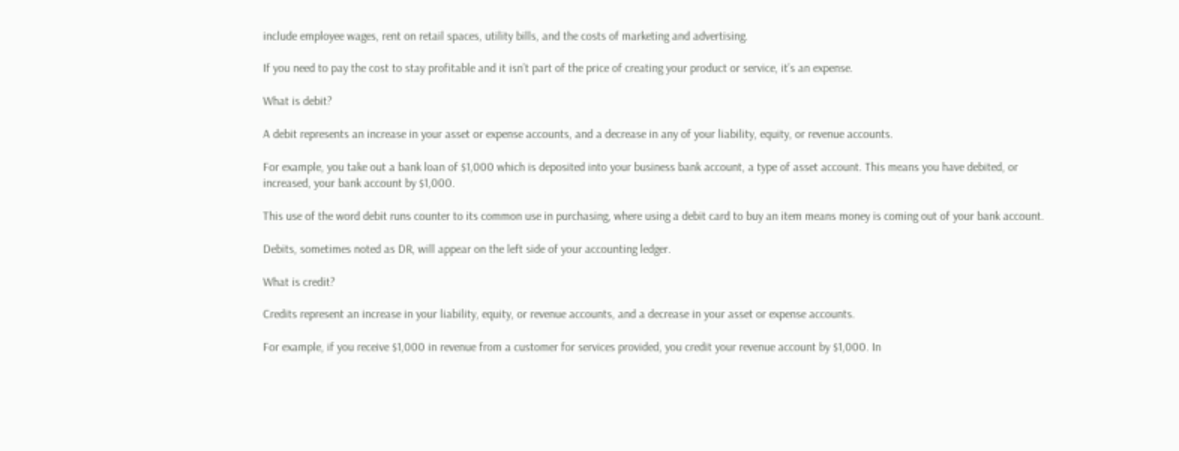include employee wages, rent on retail spaces, utility bills, and the costs of marketing and advertising.

If you need to pay the cost to stay profitable and it isn’t part of the price of creating your product or service, it’s an expense.

What is debit?

A debit represents an increase in your asset or expense accounts, and a decrease in any of your liability, equity, or revenue accounts.

For example, you take out a bank loan of $1,000 which is deposited into your business bank account, a type of asset account. This means you have debited, or increased, your bank account by $1,000.

This use of the word debit runs counter to its common use in purchasing, where using a debit card to buy an item means money is coming out of your bank account.

Debits, sometimes noted as DR, will appear on the left side of your accounting ledger.

What is credit?

Credits represent an increase in your liability, equity, or revenue accounts, and a decrease in your asset or expense accounts.

For example, if you receive $1,000 in revenue from a customer for services provided, you credit your revenue account by $1,000. In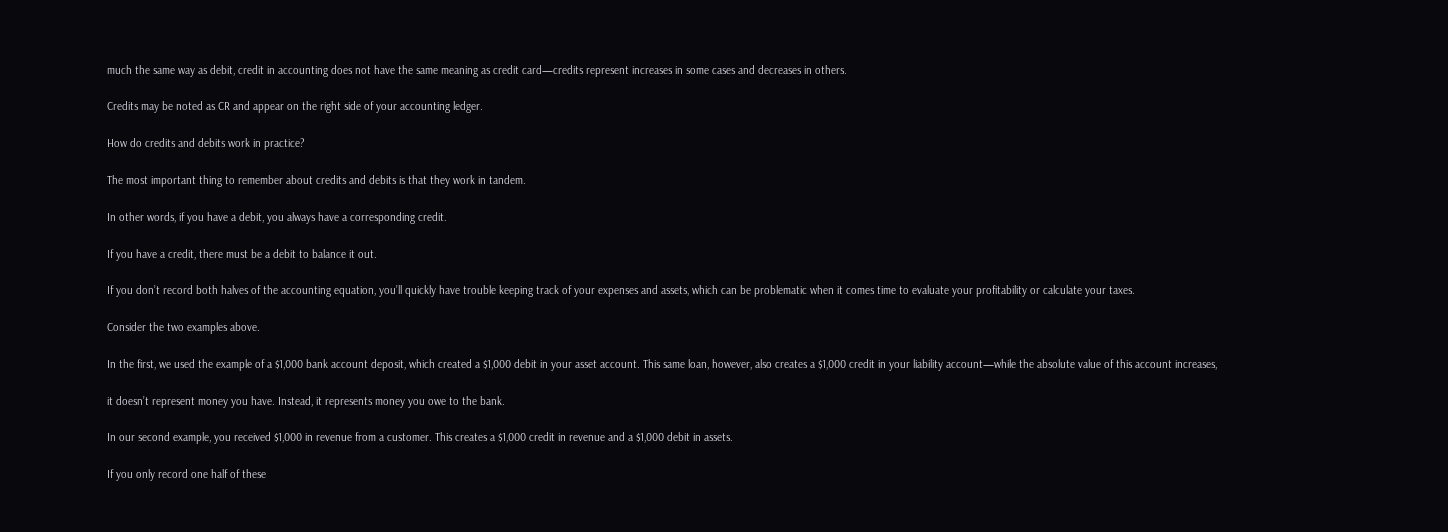much the same way as debit, credit in accounting does not have the same meaning as credit card—credits represent increases in some cases and decreases in others.

Credits may be noted as CR and appear on the right side of your accounting ledger.

How do credits and debits work in practice?

The most important thing to remember about credits and debits is that they work in tandem.

In other words, if you have a debit, you always have a corresponding credit.

If you have a credit, there must be a debit to balance it out.

If you don’t record both halves of the accounting equation, you’ll quickly have trouble keeping track of your expenses and assets, which can be problematic when it comes time to evaluate your profitability or calculate your taxes.

Consider the two examples above.

In the first, we used the example of a $1,000 bank account deposit, which created a $1,000 debit in your asset account. This same loan, however, also creates a $1,000 credit in your liability account—while the absolute value of this account increases,

it doesn’t represent money you have. Instead, it represents money you owe to the bank.

In our second example, you received $1,000 in revenue from a customer. This creates a $1,000 credit in revenue and a $1,000 debit in assets.

If you only record one half of these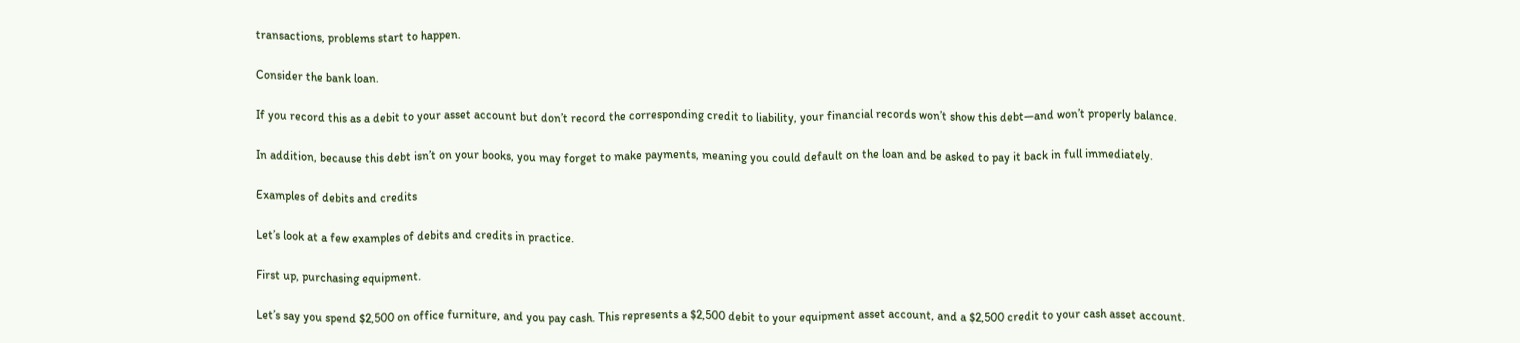transactions, problems start to happen.

Consider the bank loan.

If you record this as a debit to your asset account but don’t record the corresponding credit to liability, your financial records won’t show this debt—and won’t properly balance.

In addition, because this debt isn’t on your books, you may forget to make payments, meaning you could default on the loan and be asked to pay it back in full immediately.

Examples of debits and credits

Let’s look at a few examples of debits and credits in practice.

First up, purchasing equipment.

Let’s say you spend $2,500 on office furniture, and you pay cash. This represents a $2,500 debit to your equipment asset account, and a $2,500 credit to your cash asset account.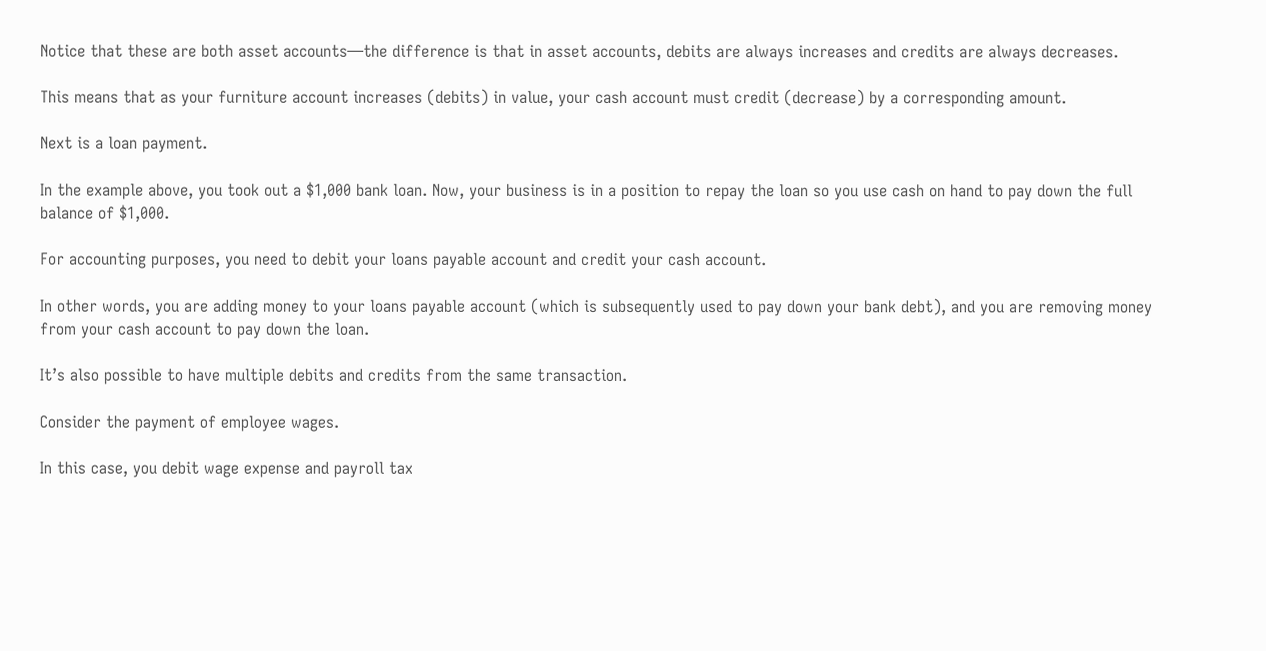Notice that these are both asset accounts—the difference is that in asset accounts, debits are always increases and credits are always decreases.

This means that as your furniture account increases (debits) in value, your cash account must credit (decrease) by a corresponding amount.

Next is a loan payment.

In the example above, you took out a $1,000 bank loan. Now, your business is in a position to repay the loan so you use cash on hand to pay down the full balance of $1,000.

For accounting purposes, you need to debit your loans payable account and credit your cash account.

In other words, you are adding money to your loans payable account (which is subsequently used to pay down your bank debt), and you are removing money from your cash account to pay down the loan.

It’s also possible to have multiple debits and credits from the same transaction.

Consider the payment of employee wages.

In this case, you debit wage expense and payroll tax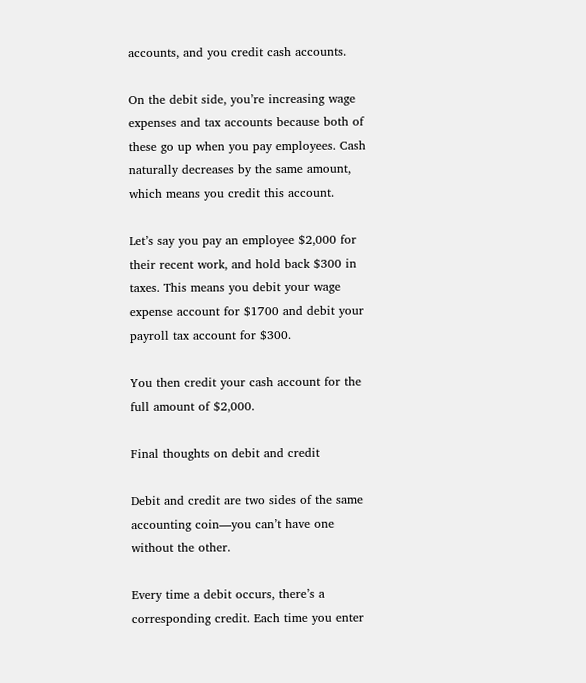accounts, and you credit cash accounts.

On the debit side, you’re increasing wage expenses and tax accounts because both of these go up when you pay employees. Cash naturally decreases by the same amount, which means you credit this account.

Let’s say you pay an employee $2,000 for their recent work, and hold back $300 in taxes. This means you debit your wage expense account for $1700 and debit your payroll tax account for $300.

You then credit your cash account for the full amount of $2,000.

Final thoughts on debit and credit

Debit and credit are two sides of the same accounting coin—you can’t have one without the other.

Every time a debit occurs, there’s a corresponding credit. Each time you enter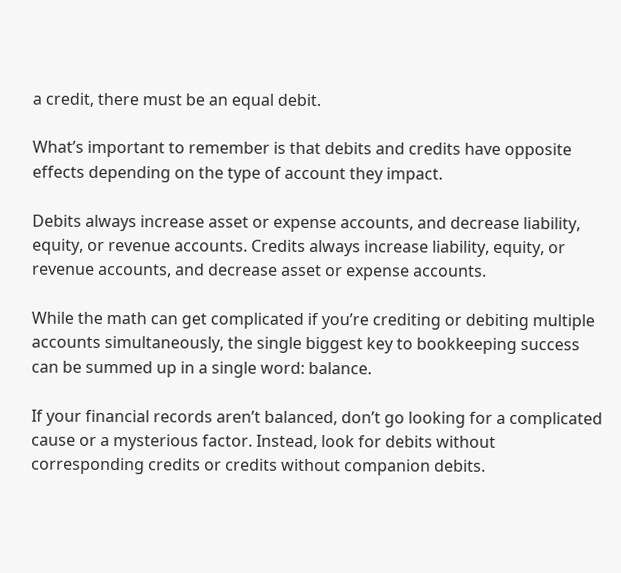a credit, there must be an equal debit.

What’s important to remember is that debits and credits have opposite effects depending on the type of account they impact.

Debits always increase asset or expense accounts, and decrease liability, equity, or revenue accounts. Credits always increase liability, equity, or revenue accounts, and decrease asset or expense accounts.

While the math can get complicated if you’re crediting or debiting multiple accounts simultaneously, the single biggest key to bookkeeping success can be summed up in a single word: balance.

If your financial records aren’t balanced, don’t go looking for a complicated cause or a mysterious factor. Instead, look for debits without corresponding credits or credits without companion debits.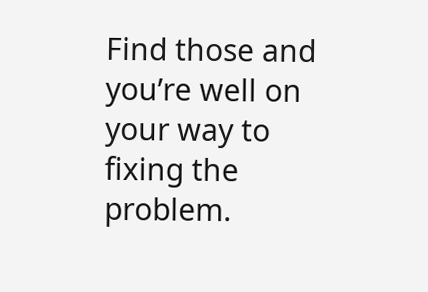Find those and you’re well on your way to fixing the problem.